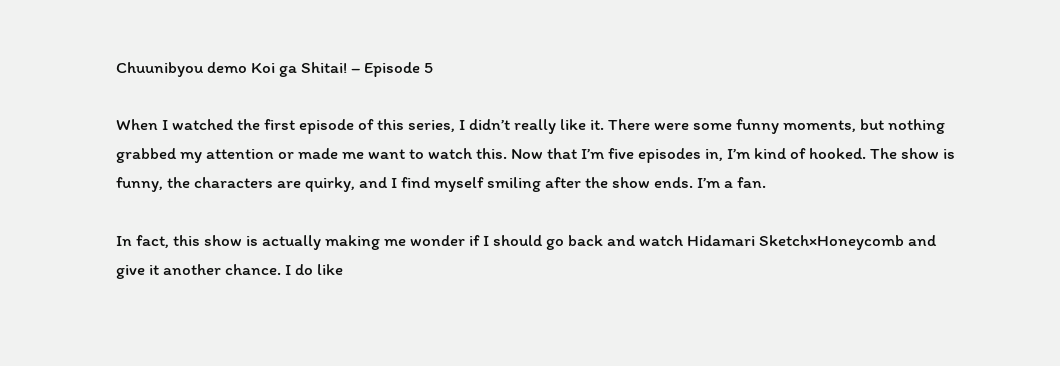Chuunibyou demo Koi ga Shitai! – Episode 5

When I watched the first episode of this series, I didn’t really like it. There were some funny moments, but nothing grabbed my attention or made me want to watch this. Now that I’m five episodes in, I’m kind of hooked. The show is funny, the characters are quirky, and I find myself smiling after the show ends. I’m a fan.

In fact, this show is actually making me wonder if I should go back and watch Hidamari Sketch×Honeycomb and give it another chance. I do like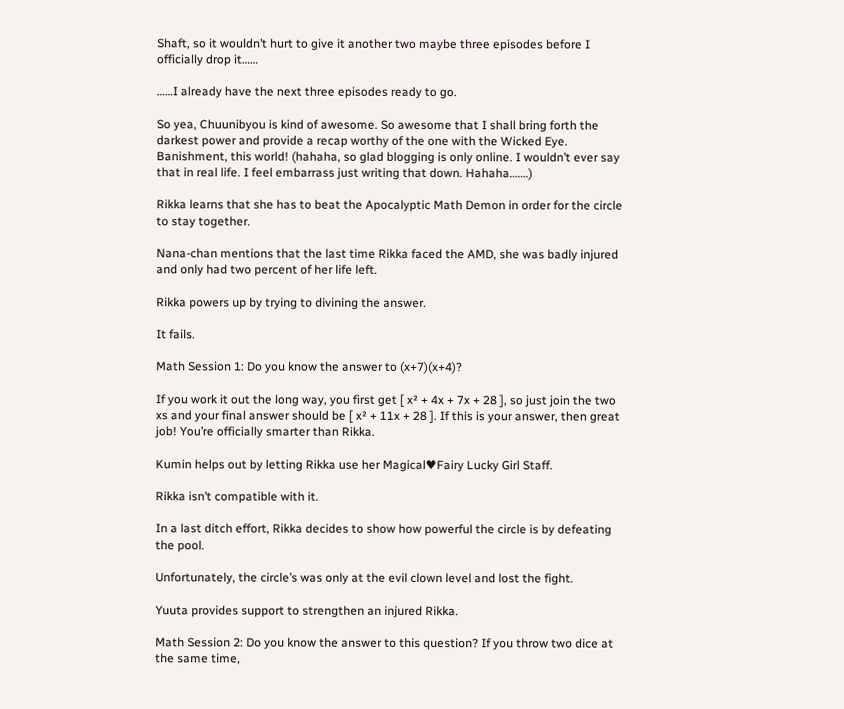Shaft, so it wouldn’t hurt to give it another two maybe three episodes before I officially drop it……

……I already have the next three episodes ready to go.

So yea, Chuunibyou is kind of awesome. So awesome that I shall bring forth the darkest power and provide a recap worthy of the one with the Wicked Eye. Banishment, this world! (hahaha, so glad blogging is only online. I wouldn’t ever say that in real life. I feel embarrass just writing that down. Hahaha…….)

Rikka learns that she has to beat the Apocalyptic Math Demon in order for the circle to stay together.

Nana-chan mentions that the last time Rikka faced the AMD, she was badly injured and only had two percent of her life left.

Rikka powers up by trying to divining the answer.

It fails.

Math Session 1: Do you know the answer to (x+7)(x+4)?

If you work it out the long way, you first get [ x² + 4x + 7x + 28 ], so just join the two xs and your final answer should be [ x² + 11x + 28 ]. If this is your answer, then great job! You’re officially smarter than Rikka.

Kumin helps out by letting Rikka use her Magical♥Fairy Lucky Girl Staff.

Rikka isn’t compatible with it.

In a last ditch effort, Rikka decides to show how powerful the circle is by defeating the pool.

Unfortunately, the circle’s was only at the evil clown level and lost the fight.

Yuuta provides support to strengthen an injured Rikka.

Math Session 2: Do you know the answer to this question? If you throw two dice at the same time,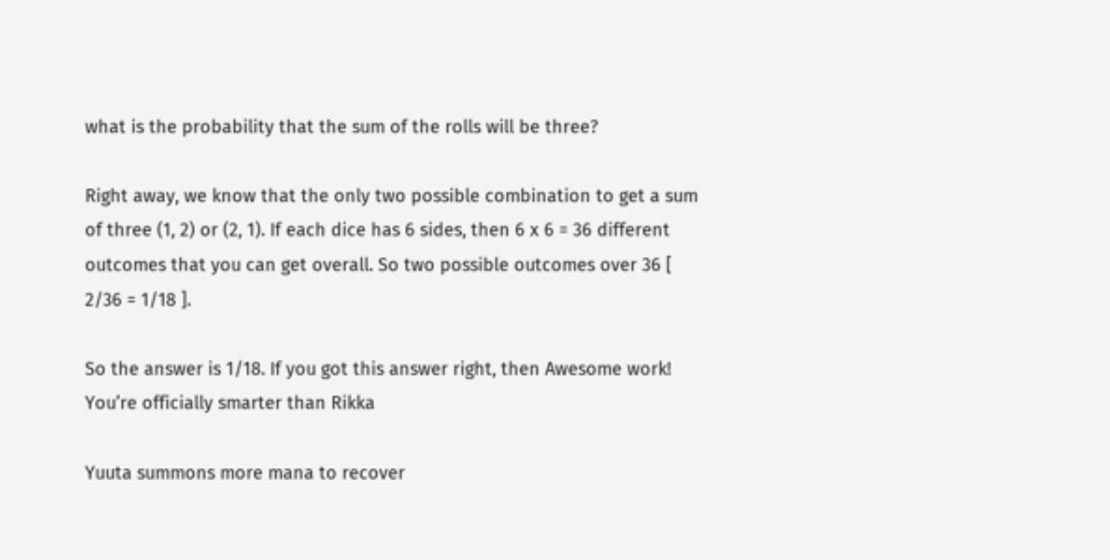what is the probability that the sum of the rolls will be three?

Right away, we know that the only two possible combination to get a sum of three (1, 2) or (2, 1). If each dice has 6 sides, then 6 x 6 = 36 different outcomes that you can get overall. So two possible outcomes over 36 [ 2/36 = 1/18 ].

So the answer is 1/18. If you got this answer right, then Awesome work! You’re officially smarter than Rikka

Yuuta summons more mana to recover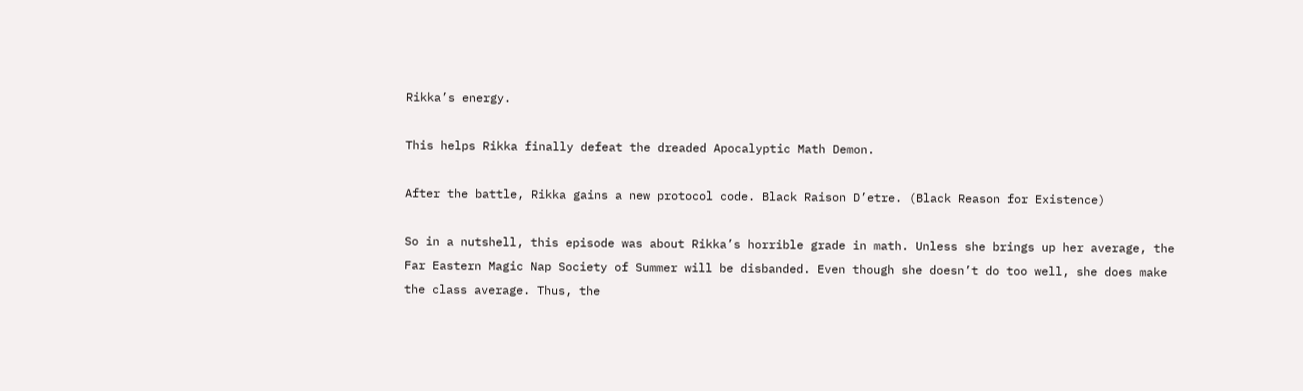Rikka’s energy.

This helps Rikka finally defeat the dreaded Apocalyptic Math Demon.

After the battle, Rikka gains a new protocol code. Black Raison D’etre. (Black Reason for Existence)

So in a nutshell, this episode was about Rikka’s horrible grade in math. Unless she brings up her average, the Far Eastern Magic Nap Society of Summer will be disbanded. Even though she doesn’t do too well, she does make the class average. Thus, the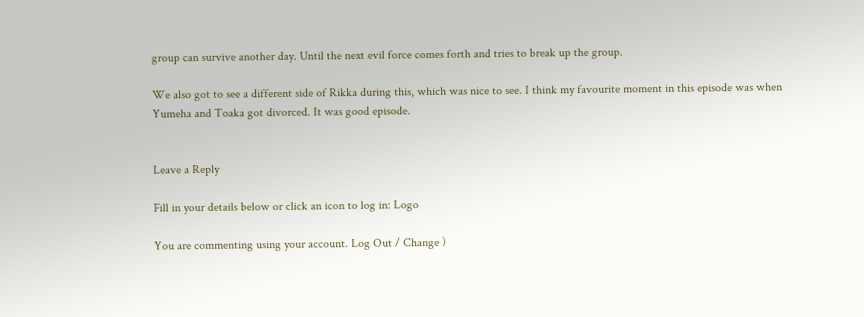group can survive another day. Until the next evil force comes forth and tries to break up the group.

We also got to see a different side of Rikka during this, which was nice to see. I think my favourite moment in this episode was when Yumeha and Toaka got divorced. It was good episode.


Leave a Reply

Fill in your details below or click an icon to log in: Logo

You are commenting using your account. Log Out / Change )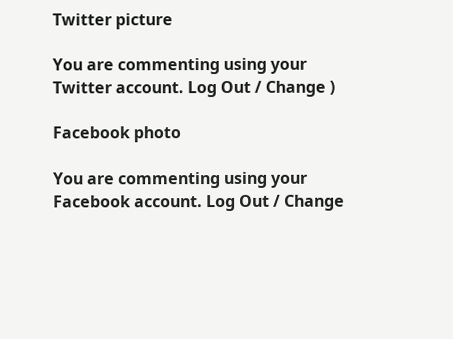Twitter picture

You are commenting using your Twitter account. Log Out / Change )

Facebook photo

You are commenting using your Facebook account. Log Out / Change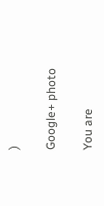)

Google+ photo

You are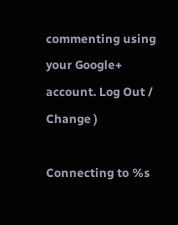commenting using your Google+ account. Log Out / Change )

Connecting to %s